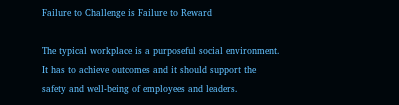Failure to Challenge is Failure to Reward

The typical workplace is a purposeful social environment. It has to achieve outcomes and it should support the safety and well-being of employees and leaders.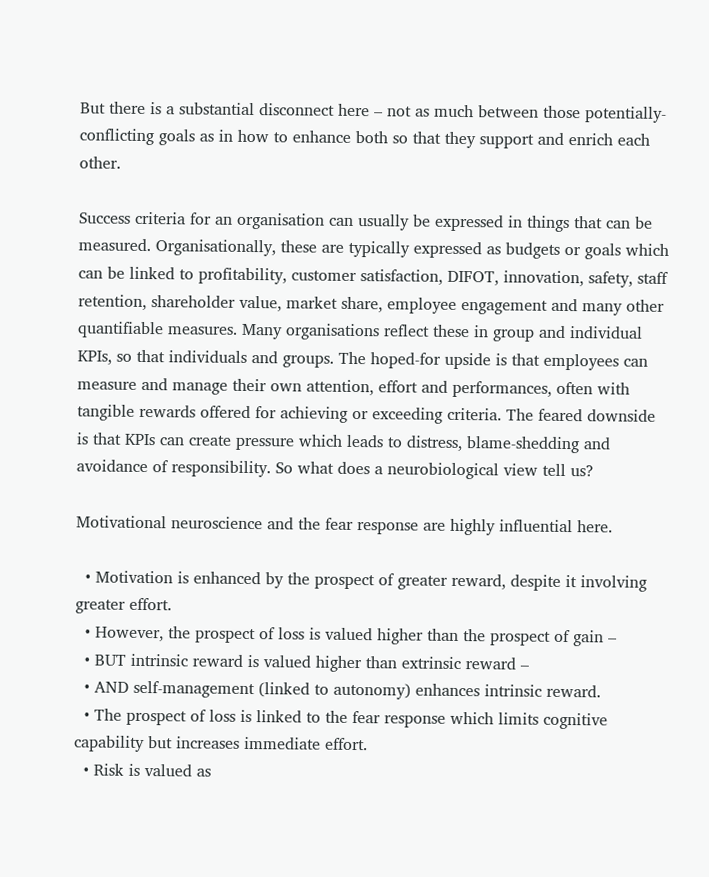But there is a substantial disconnect here – not as much between those potentially-conflicting goals as in how to enhance both so that they support and enrich each other.

Success criteria for an organisation can usually be expressed in things that can be measured. Organisationally, these are typically expressed as budgets or goals which can be linked to profitability, customer satisfaction, DIFOT, innovation, safety, staff retention, shareholder value, market share, employee engagement and many other quantifiable measures. Many organisations reflect these in group and individual KPIs, so that individuals and groups. The hoped-for upside is that employees can measure and manage their own attention, effort and performances, often with tangible rewards offered for achieving or exceeding criteria. The feared downside is that KPIs can create pressure which leads to distress, blame-shedding and avoidance of responsibility. So what does a neurobiological view tell us?

Motivational neuroscience and the fear response are highly influential here.

  • Motivation is enhanced by the prospect of greater reward, despite it involving greater effort.
  • However, the prospect of loss is valued higher than the prospect of gain –
  • BUT intrinsic reward is valued higher than extrinsic reward –
  • AND self-management (linked to autonomy) enhances intrinsic reward.
  • The prospect of loss is linked to the fear response which limits cognitive capability but increases immediate effort.
  • Risk is valued as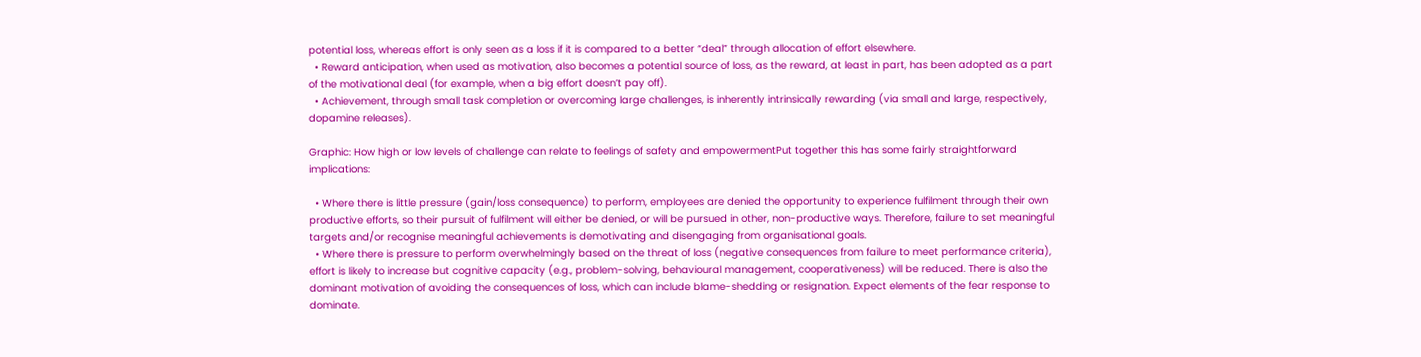potential loss, whereas effort is only seen as a loss if it is compared to a better “deal” through allocation of effort elsewhere.
  • Reward anticipation, when used as motivation, also becomes a potential source of loss, as the reward, at least in part, has been adopted as a part of the motivational deal (for example, when a big effort doesn’t pay off).
  • Achievement, through small task completion or overcoming large challenges, is inherently intrinsically rewarding (via small and large, respectively, dopamine releases).

Graphic: How high or low levels of challenge can relate to feelings of safety and empowermentPut together this has some fairly straightforward implications:

  • Where there is little pressure (gain/loss consequence) to perform, employees are denied the opportunity to experience fulfilment through their own productive efforts, so their pursuit of fulfilment will either be denied, or will be pursued in other, non-productive ways. Therefore, failure to set meaningful targets and/or recognise meaningful achievements is demotivating and disengaging from organisational goals.
  • Where there is pressure to perform overwhelmingly based on the threat of loss (negative consequences from failure to meet performance criteria), effort is likely to increase but cognitive capacity (e.g., problem-solving, behavioural management, cooperativeness) will be reduced. There is also the dominant motivation of avoiding the consequences of loss, which can include blame-shedding or resignation. Expect elements of the fear response to dominate.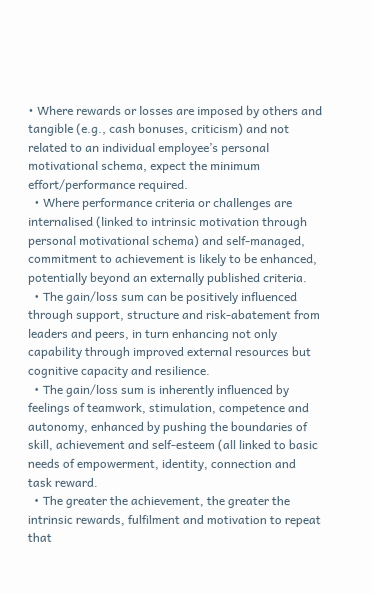• Where rewards or losses are imposed by others and tangible (e.g., cash bonuses, criticism) and not related to an individual employee’s personal motivational schema, expect the minimum effort/performance required.
  • Where performance criteria or challenges are internalised (linked to intrinsic motivation through personal motivational schema) and self-managed, commitment to achievement is likely to be enhanced, potentially beyond an externally published criteria.
  • The gain/loss sum can be positively influenced through support, structure and risk-abatement from leaders and peers, in turn enhancing not only capability through improved external resources but cognitive capacity and resilience.
  • The gain/loss sum is inherently influenced by feelings of teamwork, stimulation, competence and autonomy, enhanced by pushing the boundaries of skill, achievement and self-esteem (all linked to basic needs of empowerment, identity, connection and task reward.
  • The greater the achievement, the greater the intrinsic rewards, fulfilment and motivation to repeat that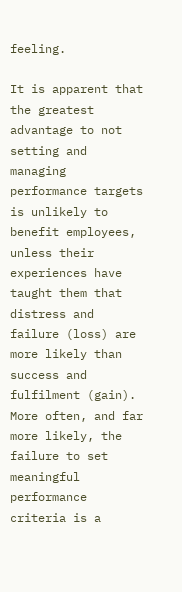feeling.

It is apparent that the greatest advantage to not setting and managing performance targets is unlikely to benefit employees, unless their experiences have taught them that distress and failure (loss) are more likely than success and fulfilment (gain). More often, and far more likely, the failure to set meaningful performance criteria is a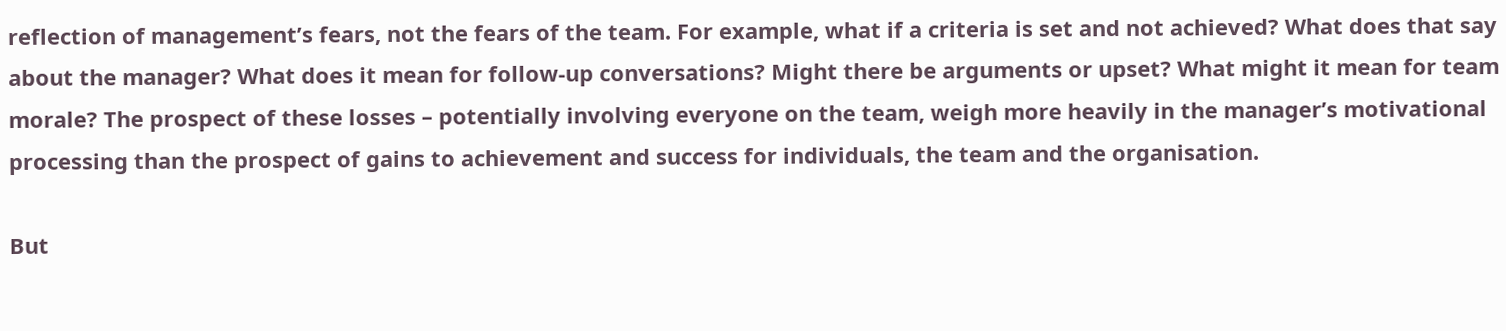reflection of management’s fears, not the fears of the team. For example, what if a criteria is set and not achieved? What does that say about the manager? What does it mean for follow-up conversations? Might there be arguments or upset? What might it mean for team morale? The prospect of these losses – potentially involving everyone on the team, weigh more heavily in the manager’s motivational processing than the prospect of gains to achievement and success for individuals, the team and the organisation.

But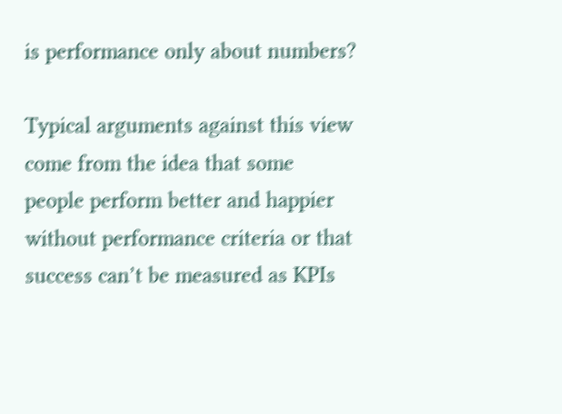is performance only about numbers?

Typical arguments against this view come from the idea that some people perform better and happier without performance criteria or that success can’t be measured as KPIs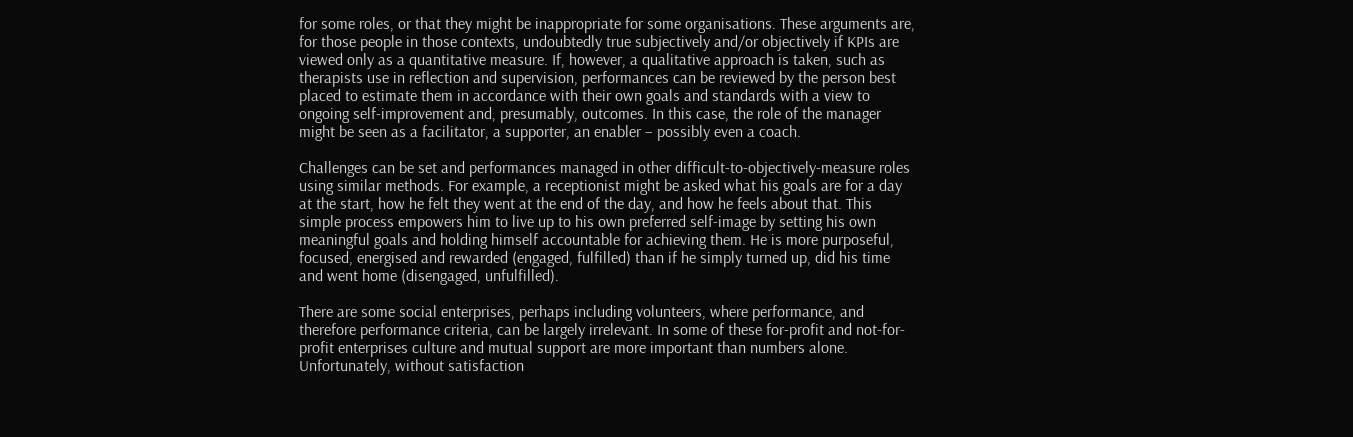for some roles, or that they might be inappropriate for some organisations. These arguments are, for those people in those contexts, undoubtedly true subjectively and/or objectively if KPIs are viewed only as a quantitative measure. If, however, a qualitative approach is taken, such as therapists use in reflection and supervision, performances can be reviewed by the person best placed to estimate them in accordance with their own goals and standards with a view to ongoing self-improvement and, presumably, outcomes. In this case, the role of the manager might be seen as a facilitator, a supporter, an enabler – possibly even a coach.

Challenges can be set and performances managed in other difficult-to-objectively-measure roles using similar methods. For example, a receptionist might be asked what his goals are for a day at the start, how he felt they went at the end of the day, and how he feels about that. This simple process empowers him to live up to his own preferred self-image by setting his own meaningful goals and holding himself accountable for achieving them. He is more purposeful, focused, energised and rewarded (engaged, fulfilled) than if he simply turned up, did his time and went home (disengaged, unfulfilled).

There are some social enterprises, perhaps including volunteers, where performance, and therefore performance criteria, can be largely irrelevant. In some of these for-profit and not-for-profit enterprises culture and mutual support are more important than numbers alone. Unfortunately, without satisfaction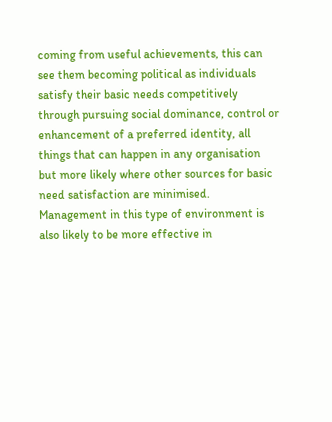coming from useful achievements, this can see them becoming political as individuals satisfy their basic needs competitively through pursuing social dominance, control or enhancement of a preferred identity, all things that can happen in any organisation but more likely where other sources for basic need satisfaction are minimised. Management in this type of environment is also likely to be more effective in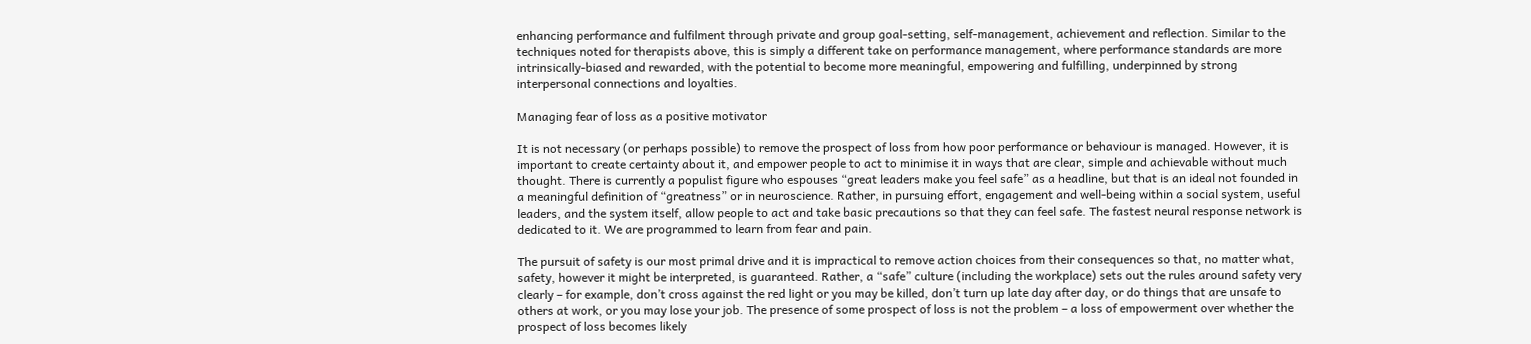enhancing performance and fulfilment through private and group goal-setting, self-management, achievement and reflection. Similar to the techniques noted for therapists above, this is simply a different take on performance management, where performance standards are more intrinsically-biased and rewarded, with the potential to become more meaningful, empowering and fulfilling, underpinned by strong interpersonal connections and loyalties.

Managing fear of loss as a positive motivator

It is not necessary (or perhaps possible) to remove the prospect of loss from how poor performance or behaviour is managed. However, it is important to create certainty about it, and empower people to act to minimise it in ways that are clear, simple and achievable without much thought. There is currently a populist figure who espouses “great leaders make you feel safe” as a headline, but that is an ideal not founded in a meaningful definition of “greatness” or in neuroscience. Rather, in pursuing effort, engagement and well-being within a social system, useful leaders, and the system itself, allow people to act and take basic precautions so that they can feel safe. The fastest neural response network is dedicated to it. We are programmed to learn from fear and pain.

The pursuit of safety is our most primal drive and it is impractical to remove action choices from their consequences so that, no matter what, safety, however it might be interpreted, is guaranteed. Rather, a “safe” culture (including the workplace) sets out the rules around safety very clearly – for example, don’t cross against the red light or you may be killed, don’t turn up late day after day, or do things that are unsafe to others at work, or you may lose your job. The presence of some prospect of loss is not the problem – a loss of empowerment over whether the prospect of loss becomes likely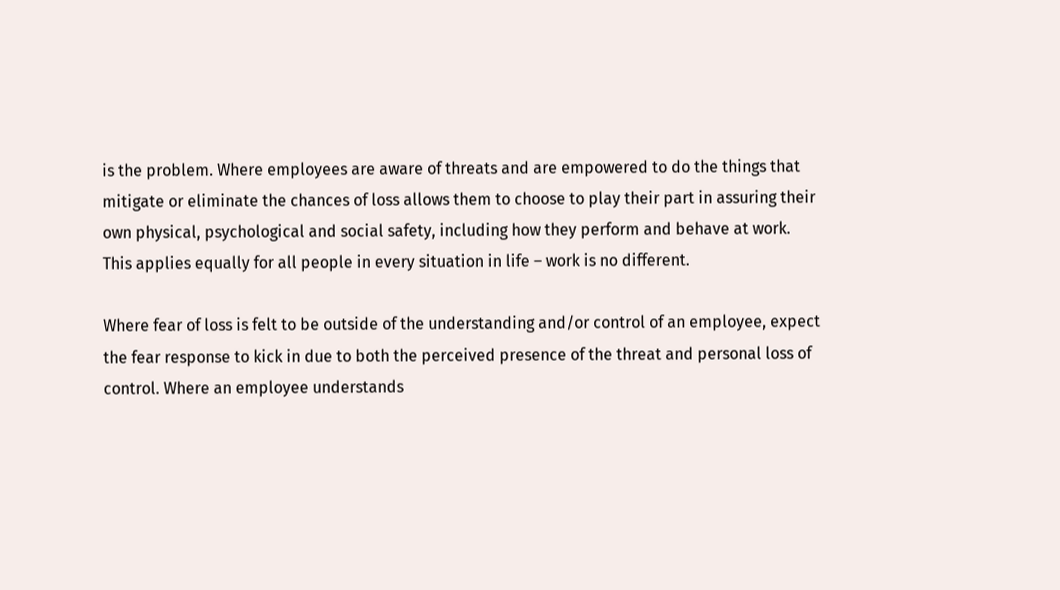is the problem. Where employees are aware of threats and are empowered to do the things that mitigate or eliminate the chances of loss allows them to choose to play their part in assuring their own physical, psychological and social safety, including how they perform and behave at work.  This applies equally for all people in every situation in life – work is no different.

Where fear of loss is felt to be outside of the understanding and/or control of an employee, expect the fear response to kick in due to both the perceived presence of the threat and personal loss of control. Where an employee understands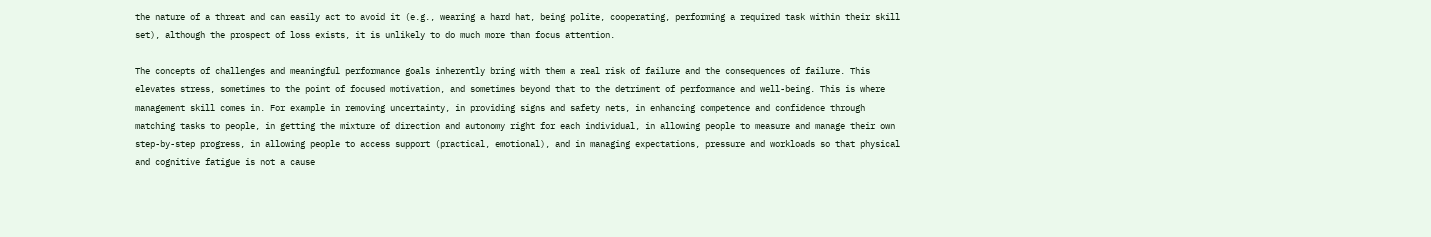the nature of a threat and can easily act to avoid it (e.g., wearing a hard hat, being polite, cooperating, performing a required task within their skill set), although the prospect of loss exists, it is unlikely to do much more than focus attention.

The concepts of challenges and meaningful performance goals inherently bring with them a real risk of failure and the consequences of failure. This elevates stress, sometimes to the point of focused motivation, and sometimes beyond that to the detriment of performance and well-being. This is where management skill comes in. For example in removing uncertainty, in providing signs and safety nets, in enhancing competence and confidence through matching tasks to people, in getting the mixture of direction and autonomy right for each individual, in allowing people to measure and manage their own step-by-step progress, in allowing people to access support (practical, emotional), and in managing expectations, pressure and workloads so that physical and cognitive fatigue is not a cause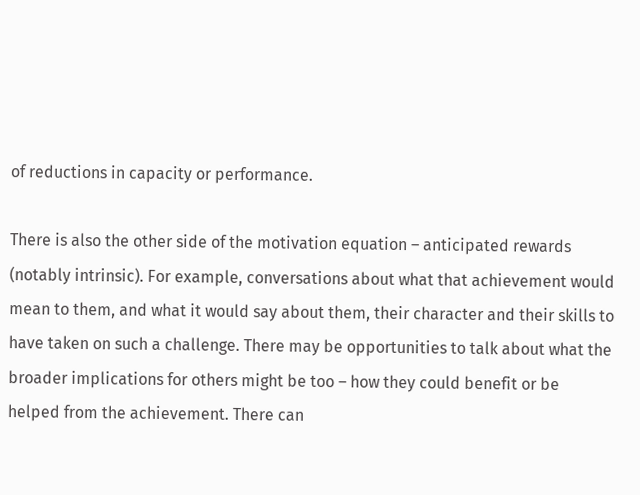of reductions in capacity or performance.

There is also the other side of the motivation equation – anticipated rewards (notably intrinsic). For example, conversations about what that achievement would mean to them, and what it would say about them, their character and their skills to have taken on such a challenge. There may be opportunities to talk about what the broader implications for others might be too – how they could benefit or be helped from the achievement. There can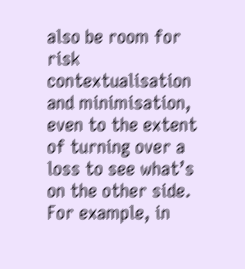also be room for risk contextualisation and minimisation, even to the extent of turning over a loss to see what’s on the other side. For example, in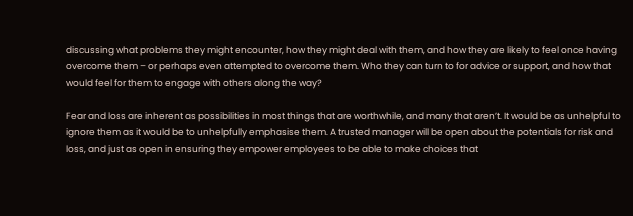discussing what problems they might encounter, how they might deal with them, and how they are likely to feel once having overcome them – or perhaps even attempted to overcome them. Who they can turn to for advice or support, and how that would feel for them to engage with others along the way?

Fear and loss are inherent as possibilities in most things that are worthwhile, and many that aren’t. It would be as unhelpful to ignore them as it would be to unhelpfully emphasise them. A trusted manager will be open about the potentials for risk and loss, and just as open in ensuring they empower employees to be able to make choices that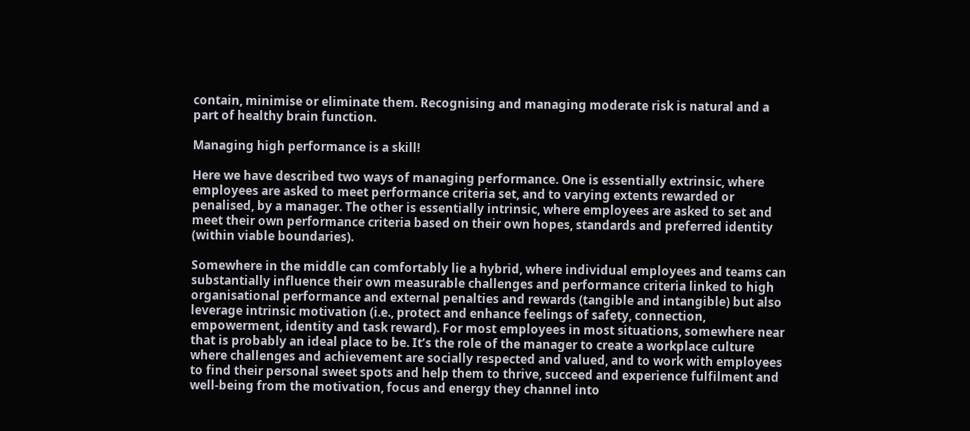contain, minimise or eliminate them. Recognising and managing moderate risk is natural and a part of healthy brain function.

Managing high performance is a skill!

Here we have described two ways of managing performance. One is essentially extrinsic, where employees are asked to meet performance criteria set, and to varying extents rewarded or penalised, by a manager. The other is essentially intrinsic, where employees are asked to set and meet their own performance criteria based on their own hopes, standards and preferred identity (within viable boundaries).

Somewhere in the middle can comfortably lie a hybrid, where individual employees and teams can substantially influence their own measurable challenges and performance criteria linked to high organisational performance and external penalties and rewards (tangible and intangible) but also leverage intrinsic motivation (i.e., protect and enhance feelings of safety, connection, empowerment, identity and task reward). For most employees in most situations, somewhere near that is probably an ideal place to be. It’s the role of the manager to create a workplace culture where challenges and achievement are socially respected and valued, and to work with employees to find their personal sweet spots and help them to thrive, succeed and experience fulfilment and well-being from the motivation, focus and energy they channel into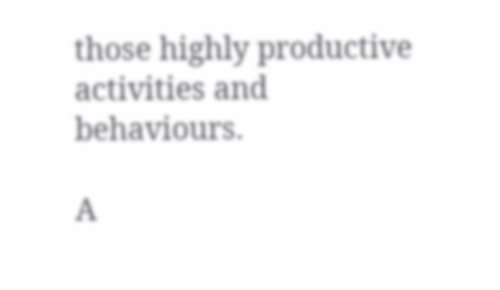those highly productive activities and behaviours.

A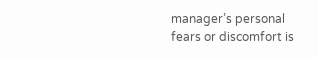manager’s personal fears or discomfort is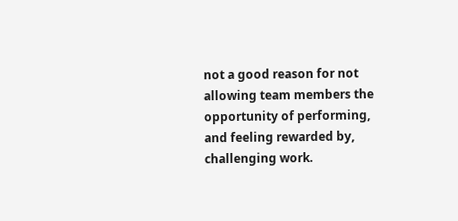not a good reason for not allowing team members the opportunity of performing, and feeling rewarded by, challenging work.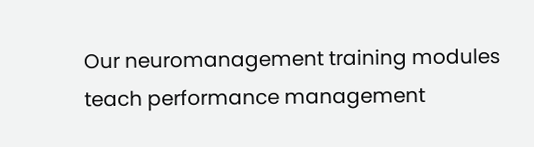Our neuromanagement training modules teach performance management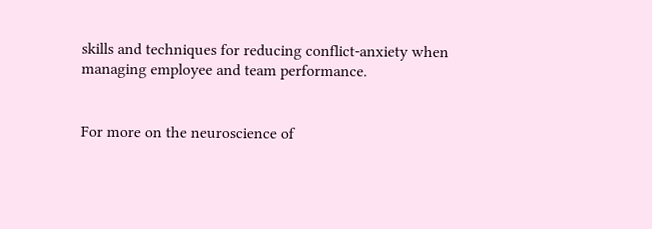skills and techniques for reducing conflict-anxiety when managing employee and team performance.


For more on the neuroscience of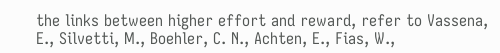the links between higher effort and reward, refer to Vassena, E., Silvetti, M., Boehler, C. N., Achten, E., Fias, W.,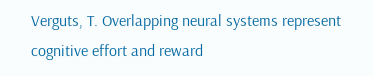Verguts, T. Overlapping neural systems represent cognitive effort and reward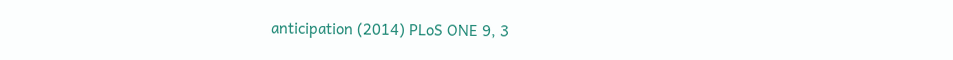anticipation (2014) PLoS ONE 9, 3